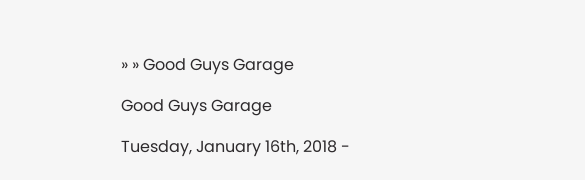» » Good Guys Garage

Good Guys Garage

Tuesday, January 16th, 2018 -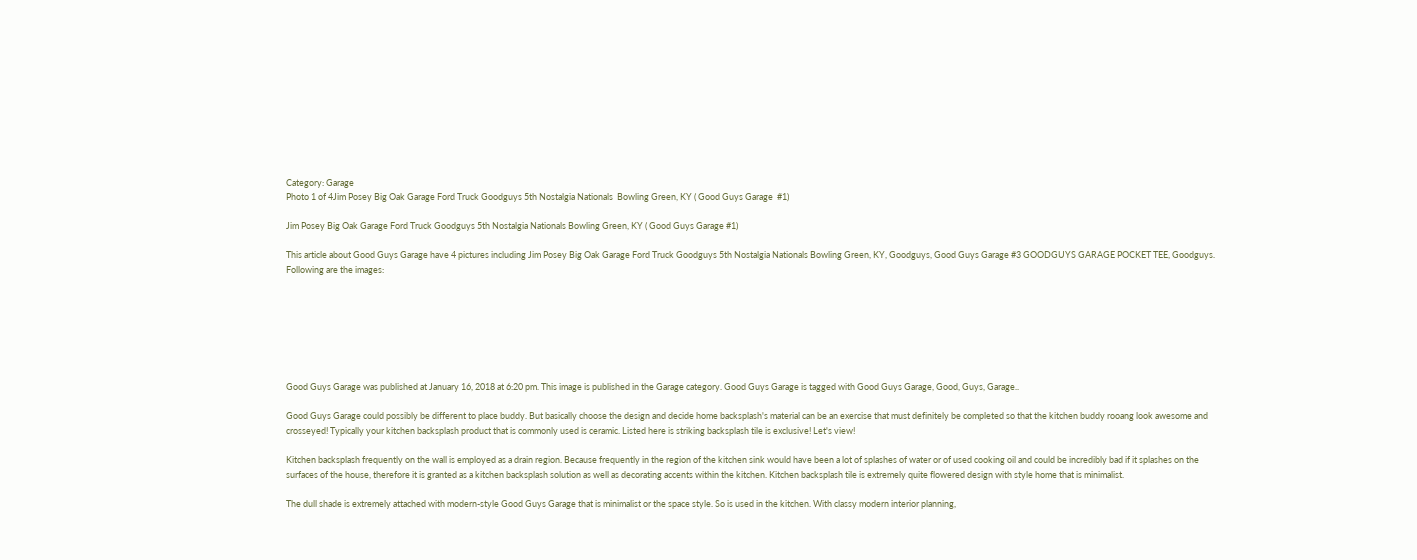Category: Garage
Photo 1 of 4Jim Posey Big Oak Garage Ford Truck Goodguys 5th Nostalgia Nationals  Bowling Green, KY ( Good Guys Garage  #1)

Jim Posey Big Oak Garage Ford Truck Goodguys 5th Nostalgia Nationals Bowling Green, KY ( Good Guys Garage #1)

This article about Good Guys Garage have 4 pictures including Jim Posey Big Oak Garage Ford Truck Goodguys 5th Nostalgia Nationals Bowling Green, KY, Goodguys, Good Guys Garage #3 GOODGUYS GARAGE POCKET TEE, Goodguys. Following are the images:







Good Guys Garage was published at January 16, 2018 at 6:20 pm. This image is published in the Garage category. Good Guys Garage is tagged with Good Guys Garage, Good, Guys, Garage..

Good Guys Garage could possibly be different to place buddy. But basically choose the design and decide home backsplash's material can be an exercise that must definitely be completed so that the kitchen buddy rooang look awesome and crosseyed! Typically your kitchen backsplash product that is commonly used is ceramic. Listed here is striking backsplash tile is exclusive! Let's view!

Kitchen backsplash frequently on the wall is employed as a drain region. Because frequently in the region of the kitchen sink would have been a lot of splashes of water or of used cooking oil and could be incredibly bad if it splashes on the surfaces of the house, therefore it is granted as a kitchen backsplash solution as well as decorating accents within the kitchen. Kitchen backsplash tile is extremely quite flowered design with style home that is minimalist.

The dull shade is extremely attached with modern-style Good Guys Garage that is minimalist or the space style. So is used in the kitchen. With classy modern interior planning,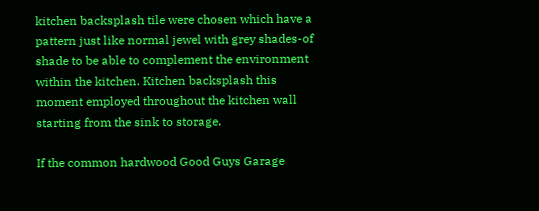kitchen backsplash tile were chosen which have a pattern just like normal jewel with grey shades-of shade to be able to complement the environment within the kitchen. Kitchen backsplash this moment employed throughout the kitchen wall starting from the sink to storage.

If the common hardwood Good Guys Garage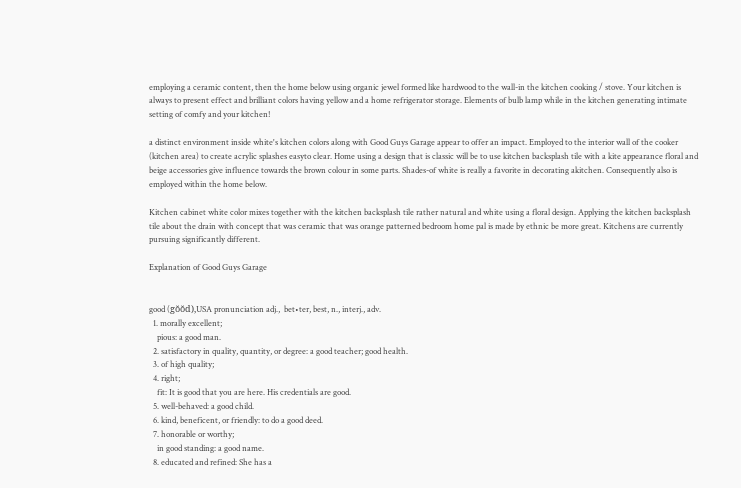employing a ceramic content, then the home below using organic jewel formed like hardwood to the wall-in the kitchen cooking / stove. Your kitchen is always to present effect and brilliant colors having yellow and a home refrigerator storage. Elements of bulb lamp while in the kitchen generating intimate setting of comfy and your kitchen!

a distinct environment inside white's kitchen colors along with Good Guys Garage appear to offer an impact. Employed to the interior wall of the cooker (kitchen area) to create acrylic splashes easyto clear. Home using a design that is classic will be to use kitchen backsplash tile with a kite appearance floral and beige accessories give influence towards the brown colour in some parts. Shades-of white is really a favorite in decorating akitchen. Consequently also is employed within the home below.

Kitchen cabinet white color mixes together with the kitchen backsplash tile rather natural and white using a floral design. Applying the kitchen backsplash tile about the drain with concept that was ceramic that was orange patterned bedroom home pal is made by ethnic be more great. Kitchens are currently pursuing significantly different.

Explanation of Good Guys Garage


good (gŏŏd),USA pronunciation adj.,  bet•ter, best, n., interj., adv.
  1. morally excellent;
    pious: a good man.
  2. satisfactory in quality, quantity, or degree: a good teacher; good health.
  3. of high quality;
  4. right;
    fit: It is good that you are here. His credentials are good.
  5. well-behaved: a good child.
  6. kind, beneficent, or friendly: to do a good deed.
  7. honorable or worthy;
    in good standing: a good name.
  8. educated and refined: She has a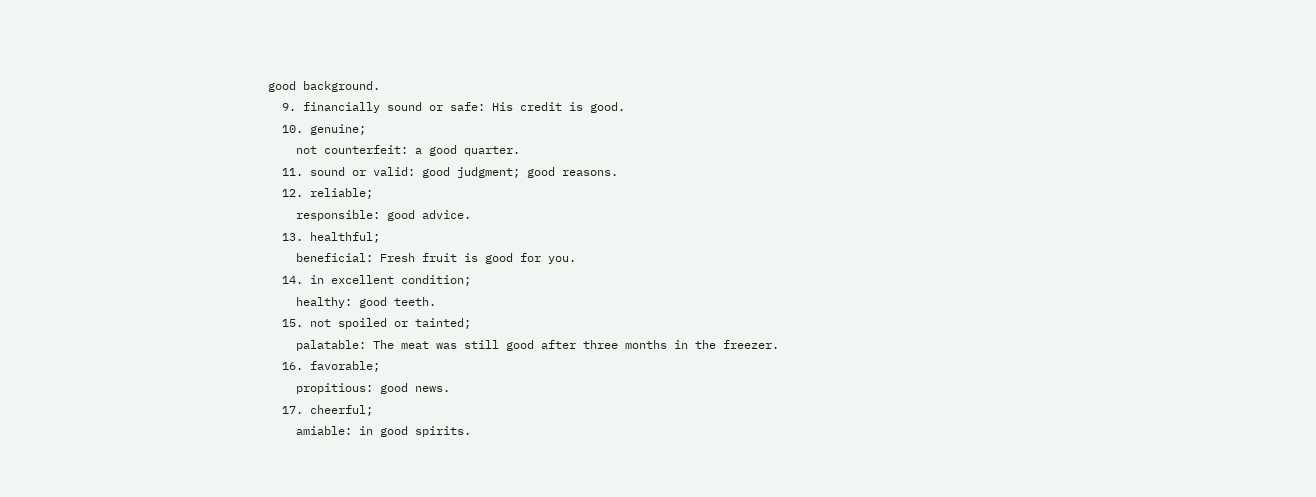good background.
  9. financially sound or safe: His credit is good.
  10. genuine;
    not counterfeit: a good quarter.
  11. sound or valid: good judgment; good reasons.
  12. reliable;
    responsible: good advice.
  13. healthful;
    beneficial: Fresh fruit is good for you.
  14. in excellent condition;
    healthy: good teeth.
  15. not spoiled or tainted;
    palatable: The meat was still good after three months in the freezer.
  16. favorable;
    propitious: good news.
  17. cheerful;
    amiable: in good spirits.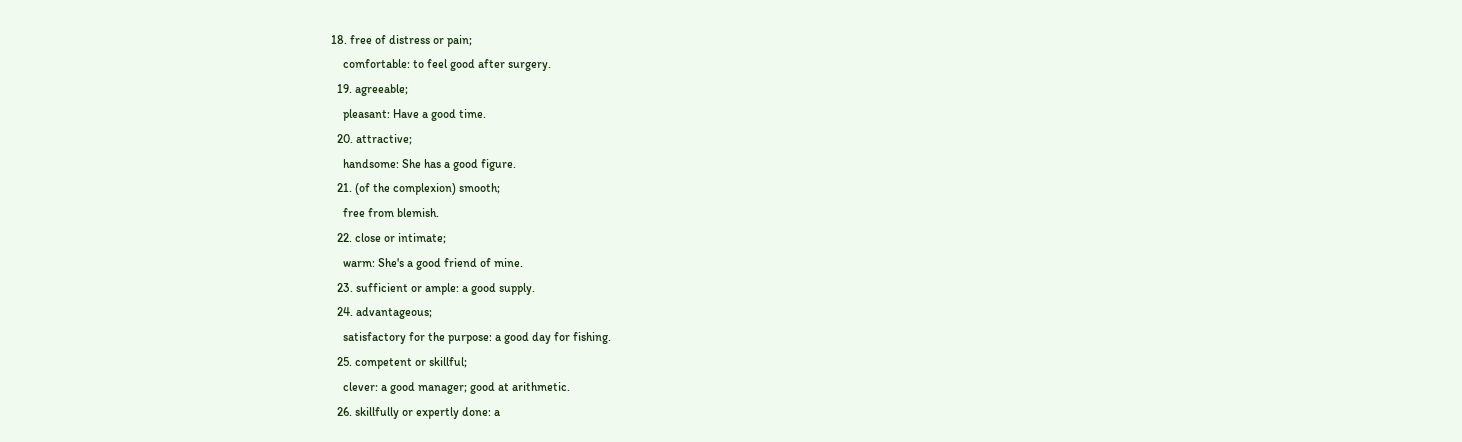18. free of distress or pain;
    comfortable: to feel good after surgery.
  19. agreeable;
    pleasant: Have a good time.
  20. attractive;
    handsome: She has a good figure.
  21. (of the complexion) smooth;
    free from blemish.
  22. close or intimate;
    warm: She's a good friend of mine.
  23. sufficient or ample: a good supply.
  24. advantageous;
    satisfactory for the purpose: a good day for fishing.
  25. competent or skillful;
    clever: a good manager; good at arithmetic.
  26. skillfully or expertly done: a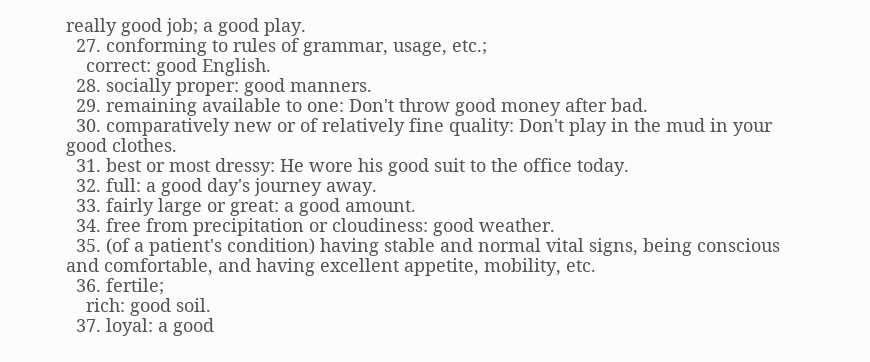really good job; a good play.
  27. conforming to rules of grammar, usage, etc.;
    correct: good English.
  28. socially proper: good manners.
  29. remaining available to one: Don't throw good money after bad.
  30. comparatively new or of relatively fine quality: Don't play in the mud in your good clothes.
  31. best or most dressy: He wore his good suit to the office today.
  32. full: a good day's journey away.
  33. fairly large or great: a good amount.
  34. free from precipitation or cloudiness: good weather.
  35. (of a patient's condition) having stable and normal vital signs, being conscious and comfortable, and having excellent appetite, mobility, etc.
  36. fertile;
    rich: good soil.
  37. loyal: a good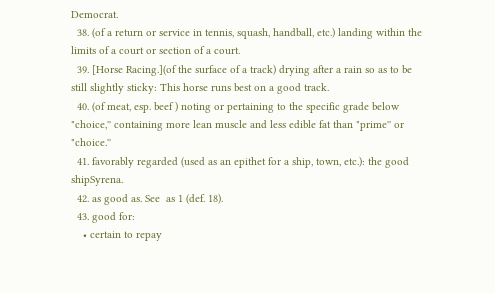Democrat.
  38. (of a return or service in tennis, squash, handball, etc.) landing within the limits of a court or section of a court.
  39. [Horse Racing.](of the surface of a track) drying after a rain so as to be still slightly sticky: This horse runs best on a good track.
  40. (of meat, esp. beef ) noting or pertaining to the specific grade below "choice,'' containing more lean muscle and less edible fat than "prime'' or "choice.''
  41. favorably regarded (used as an epithet for a ship, town, etc.): the good shipSyrena.
  42. as good as. See  as 1 (def. 18).
  43. good for:
    • certain to repay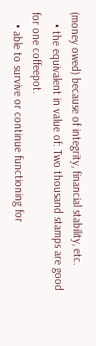(money owed) because of integrity, financial stability, etc.
    • the equivalent in value of: Two thousand stamps are good for one coffeepot.
    • able to survive or continue functioning for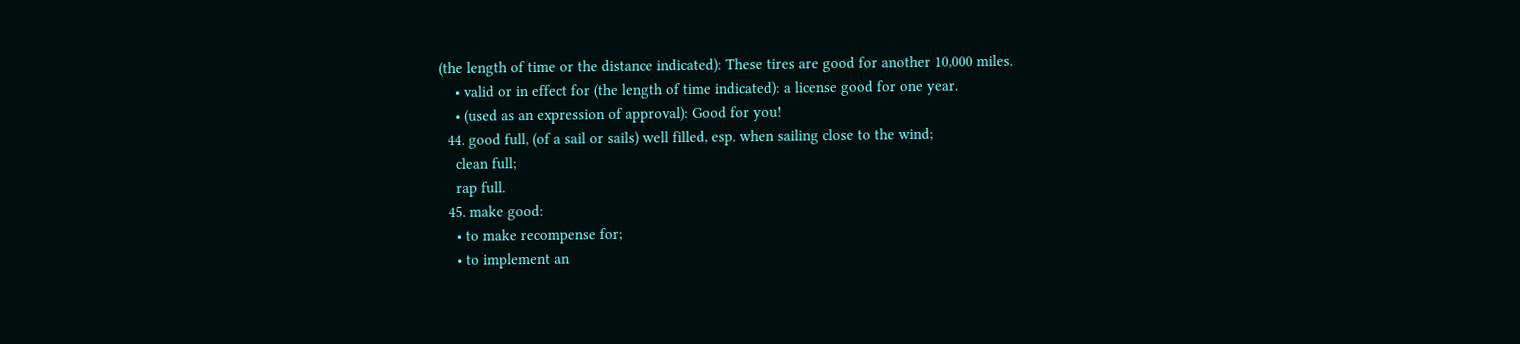(the length of time or the distance indicated): These tires are good for another 10,000 miles.
    • valid or in effect for (the length of time indicated): a license good for one year.
    • (used as an expression of approval): Good for you!
  44. good full, (of a sail or sails) well filled, esp. when sailing close to the wind;
    clean full;
    rap full.
  45. make good:
    • to make recompense for;
    • to implement an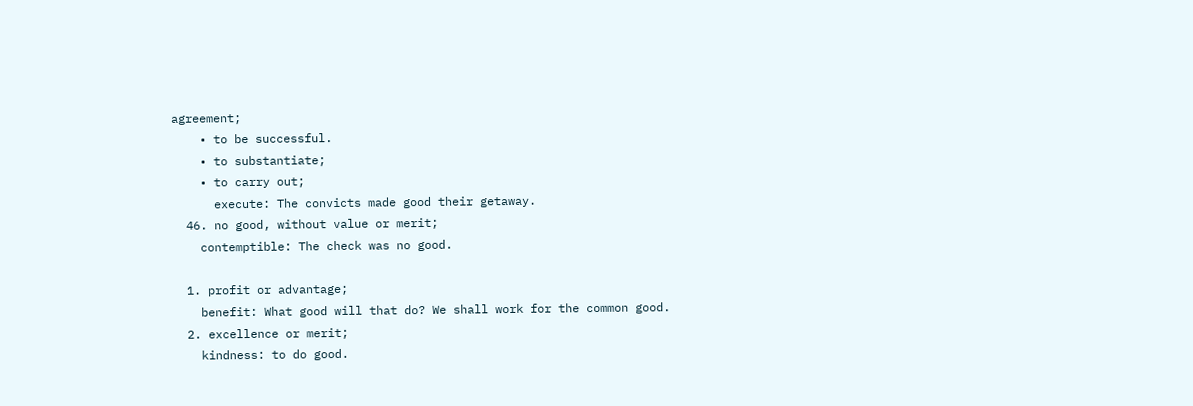agreement;
    • to be successful.
    • to substantiate;
    • to carry out;
      execute: The convicts made good their getaway.
  46. no good, without value or merit;
    contemptible: The check was no good.

  1. profit or advantage;
    benefit: What good will that do? We shall work for the common good.
  2. excellence or merit;
    kindness: to do good.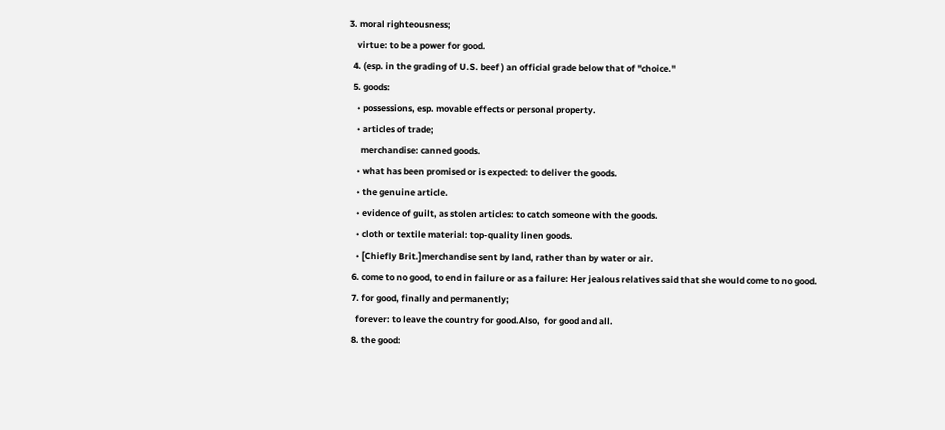3. moral righteousness;
    virtue: to be a power for good.
  4. (esp. in the grading of U.S. beef ) an official grade below that of "choice.''
  5. goods:
    • possessions, esp. movable effects or personal property.
    • articles of trade;
      merchandise: canned goods.
    • what has been promised or is expected: to deliver the goods.
    • the genuine article.
    • evidence of guilt, as stolen articles: to catch someone with the goods.
    • cloth or textile material: top-quality linen goods.
    • [Chiefly Brit.]merchandise sent by land, rather than by water or air.
  6. come to no good, to end in failure or as a failure: Her jealous relatives said that she would come to no good.
  7. for good, finally and permanently;
    forever: to leave the country for good.Also,  for good and all.
  8. the good: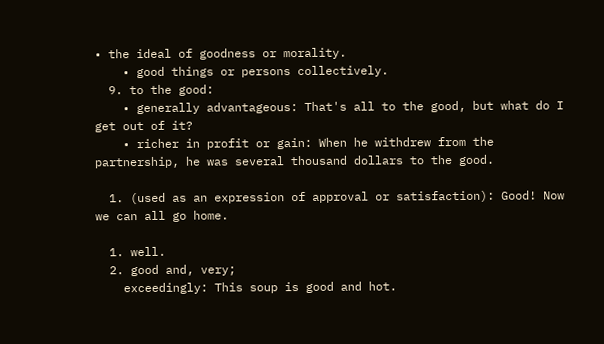• the ideal of goodness or morality.
    • good things or persons collectively.
  9. to the good:
    • generally advantageous: That's all to the good, but what do I get out of it?
    • richer in profit or gain: When he withdrew from the partnership, he was several thousand dollars to the good.

  1. (used as an expression of approval or satisfaction): Good! Now we can all go home.

  1. well.
  2. good and, very;
    exceedingly: This soup is good and hot.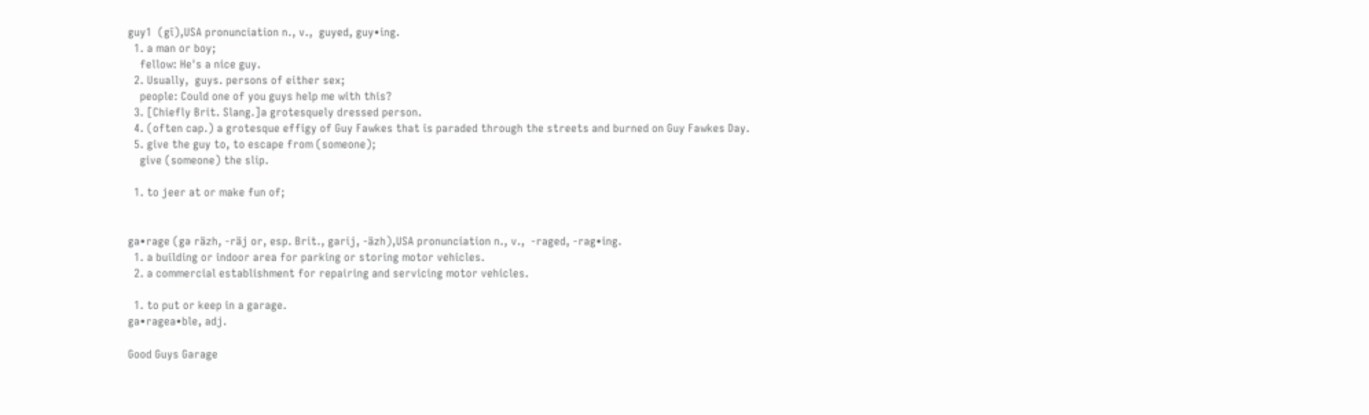guy1  (gī),USA pronunciation n., v.,  guyed, guy•ing.
  1. a man or boy;
    fellow: He's a nice guy.
  2. Usually,  guys. persons of either sex;
    people: Could one of you guys help me with this?
  3. [Chiefly Brit. Slang.]a grotesquely dressed person.
  4. (often cap.) a grotesque effigy of Guy Fawkes that is paraded through the streets and burned on Guy Fawkes Day.
  5. give the guy to, to escape from (someone);
    give (someone) the slip.

  1. to jeer at or make fun of;


ga•rage (gə räzh, -räj or, esp. Brit., garij, -äzh),USA pronunciation n., v.,  -raged, -rag•ing.
  1. a building or indoor area for parking or storing motor vehicles.
  2. a commercial establishment for repairing and servicing motor vehicles.

  1. to put or keep in a garage.
ga•ragea•ble, adj.

Good Guys Garage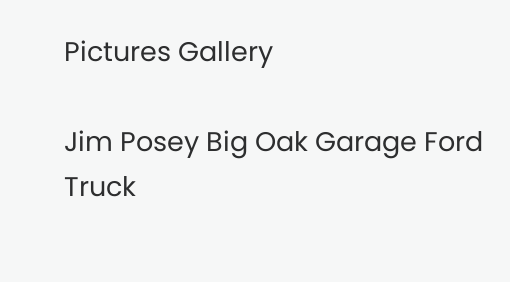Pictures Gallery

Jim Posey Big Oak Garage Ford Truck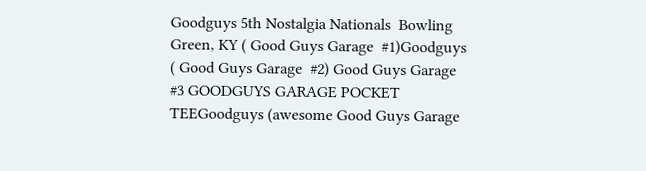Goodguys 5th Nostalgia Nationals  Bowling Green, KY ( Good Guys Garage  #1)Goodguys ( Good Guys Garage  #2) Good Guys Garage #3 GOODGUYS GARAGE POCKET TEEGoodguys (awesome Good Guys Garage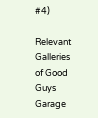#4)

Relevant Galleries of Good Guys Garage